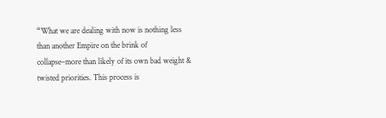“What we are dealing with now is nothing less than another Empire on the brink of collapse–more than likely of its own bad weight & twisted priorities. This process is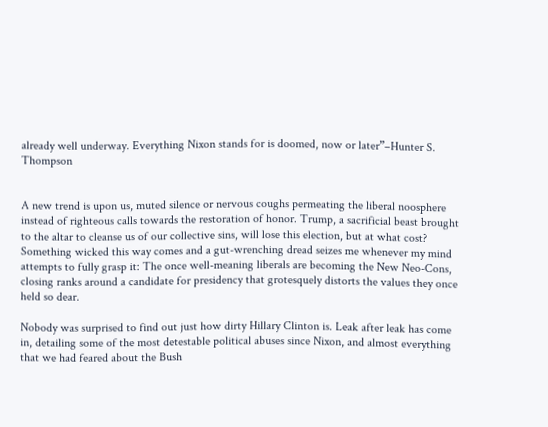already well underway. Everything Nixon stands for is doomed, now or later”–Hunter S. Thompson


A new trend is upon us, muted silence or nervous coughs permeating the liberal noosphere instead of righteous calls towards the restoration of honor. Trump, a sacrificial beast brought to the altar to cleanse us of our collective sins, will lose this election, but at what cost? Something wicked this way comes and a gut-wrenching dread seizes me whenever my mind attempts to fully grasp it: The once well-meaning liberals are becoming the New Neo-Cons, closing ranks around a candidate for presidency that grotesquely distorts the values they once held so dear.

Nobody was surprised to find out just how dirty Hillary Clinton is. Leak after leak has come in, detailing some of the most detestable political abuses since Nixon, and almost everything that we had feared about the Bush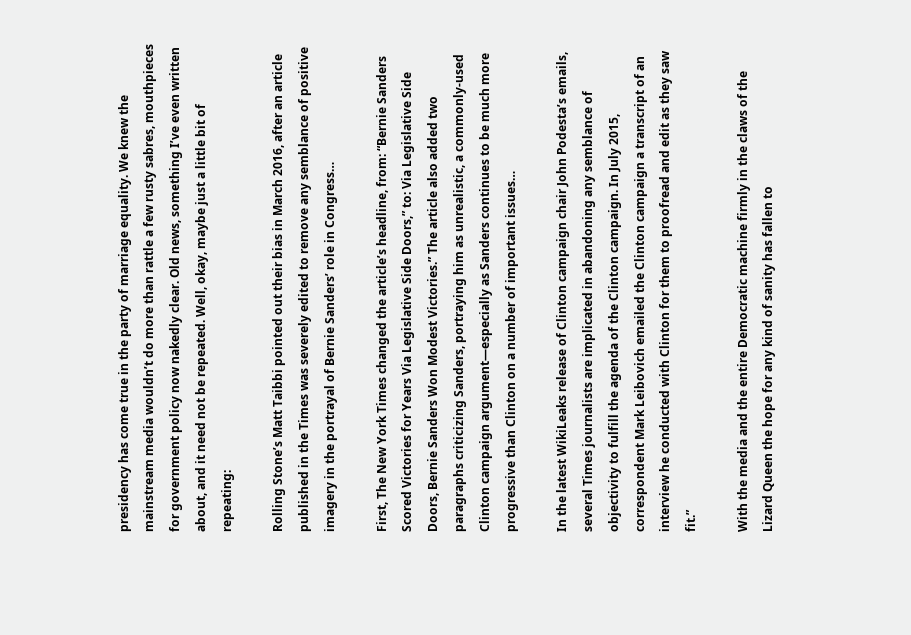presidency has come true in the party of marriage equality. We knew the mainstream media wouldn’t do more than rattle a few rusty sabres, mouthpieces for government policy now nakedly clear. Old news, something I’ve even written about, and it need not be repeated. Well, okay, maybe just a little bit of repeating:

Rolling Stone’s Matt Taibbi pointed out their bias in March 2016, after an article published in the Times was severely edited to remove any semblance of positive imagery in the portrayal of Bernie Sanders’ role in Congress…

First, The New York Times changed the article’s headline, from: “Bernie Sanders Scored Victories for Years Via Legislative Side Doors,” to: Via Legislative Side Doors, Bernie Sanders Won Modest Victories.” The article also added two paragraphs criticizing Sanders, portraying him as unrealistic, a commonly-used Clinton campaign argument—especially as Sanders continues to be much more progressive than Clinton on a number of important issues…

In the latest WikiLeaks release of Clinton campaign chair John Podesta’s emails, several Times journalists are implicated in abandoning any semblance of objectivity to fulfill the agenda of the Clinton campaign. In July 2015, correspondent Mark Leibovich emailed the Clinton campaign a transcript of an interview he conducted with Clinton for them to proofread and edit as they saw fit.”

With the media and the entire Democratic machine firmly in the claws of the Lizard Queen the hope for any kind of sanity has fallen to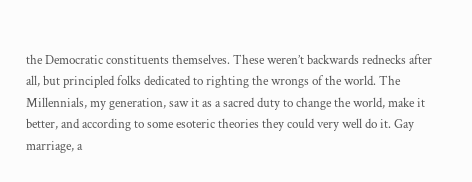the Democratic constituents themselves. These weren’t backwards rednecks after all, but principled folks dedicated to righting the wrongs of the world. The Millennials, my generation, saw it as a sacred duty to change the world, make it better, and according to some esoteric theories they could very well do it. Gay marriage, a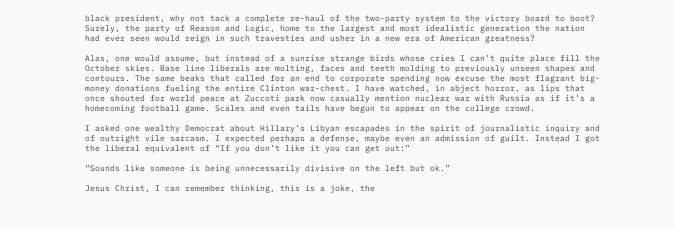black president, why not tack a complete re-haul of the two-party system to the victory board to boot? Surely, the party of Reason and Logic, home to the largest and most idealistic generation the nation had ever seen would reign in such travesties and usher in a new era of American greatness?

Alas, one would assume, but instead of a sunrise strange birds whose cries I can’t quite place fill the October skies. Base line liberals are molting, faces and teeth molding to previously unseen shapes and contours. The same beaks that called for an end to corporate spending now excuse the most flagrant big-money donations fueling the entire Clinton war-chest. I have watched, in abject horror, as lips that once shouted for world peace at Zuccoti park now casually mention nuclear war with Russia as if it’s a homecoming football game. Scales and even tails have begun to appear on the college crowd.

I asked one wealthy Democrat about Hillary’s Libyan escapades in the spirit of journalistic inquiry and of outright vile sarcasm. I expected perhaps a defense, maybe even an admission of guilt. Instead I got the liberal equivalent of “If you don’t like it you can get out:”

“Sounds like someone is being unnecessarily divisive on the left but ok.”

Jesus Christ, I can remember thinking, this is a joke, the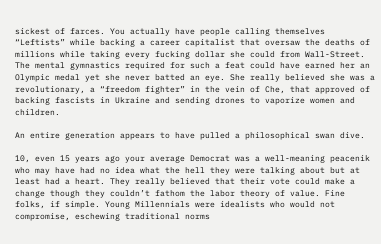sickest of farces. You actually have people calling themselves “Leftists” while backing a career capitalist that oversaw the deaths of millions while taking every fucking dollar she could from Wall-Street. The mental gymnastics required for such a feat could have earned her an Olympic medal yet she never batted an eye. She really believed she was a revolutionary, a “freedom fighter” in the vein of Che, that approved of backing fascists in Ukraine and sending drones to vaporize women and children.

An entire generation appears to have pulled a philosophical swan dive.

10, even 15 years ago your average Democrat was a well-meaning peacenik who may have had no idea what the hell they were talking about but at least had a heart. They really believed that their vote could make a change though they couldn’t fathom the labor theory of value. Fine folks, if simple. Young Millennials were idealists who would not compromise, eschewing traditional norms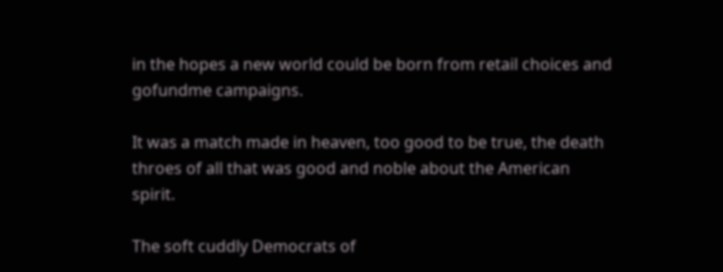in the hopes a new world could be born from retail choices and gofundme campaigns.

It was a match made in heaven, too good to be true, the death throes of all that was good and noble about the American spirit.

The soft cuddly Democrats of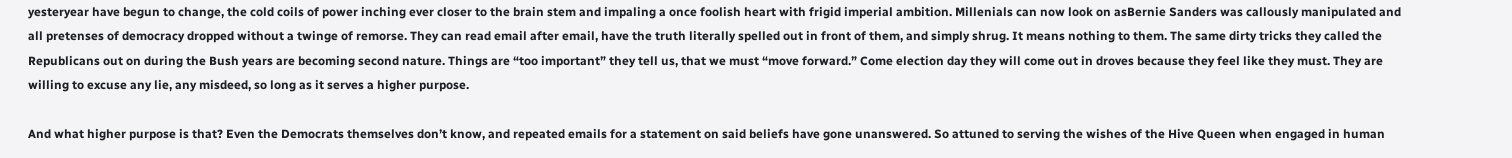yesteryear have begun to change, the cold coils of power inching ever closer to the brain stem and impaling a once foolish heart with frigid imperial ambition. Millenials can now look on asBernie Sanders was callously manipulated and all pretenses of democracy dropped without a twinge of remorse. They can read email after email, have the truth literally spelled out in front of them, and simply shrug. It means nothing to them. The same dirty tricks they called the Republicans out on during the Bush years are becoming second nature. Things are “too important” they tell us, that we must “move forward.” Come election day they will come out in droves because they feel like they must. They are willing to excuse any lie, any misdeed, so long as it serves a higher purpose.

And what higher purpose is that? Even the Democrats themselves don’t know, and repeated emails for a statement on said beliefs have gone unanswered. So attuned to serving the wishes of the Hive Queen when engaged in human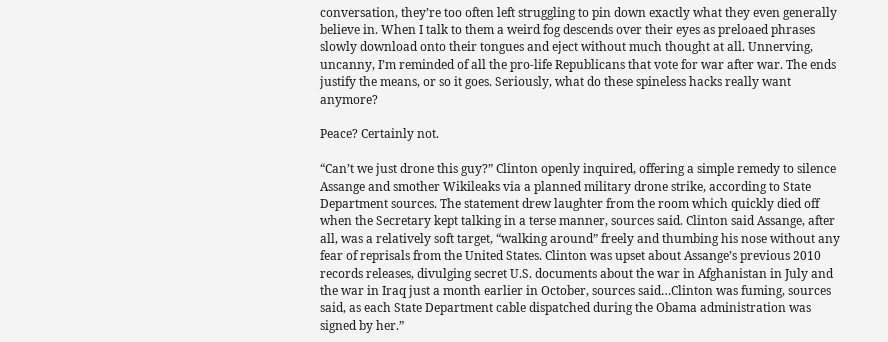conversation, they’re too often left struggling to pin down exactly what they even generally believe in. When I talk to them a weird fog descends over their eyes as preloaed phrases slowly download onto their tongues and eject without much thought at all. Unnerving, uncanny, I’m reminded of all the pro-life Republicans that vote for war after war. The ends justify the means, or so it goes. Seriously, what do these spineless hacks really want anymore?

Peace? Certainly not.

“Can’t we just drone this guy?” Clinton openly inquired, offering a simple remedy to silence Assange and smother Wikileaks via a planned military drone strike, according to State Department sources. The statement drew laughter from the room which quickly died off when the Secretary kept talking in a terse manner, sources said. Clinton said Assange, after all, was a relatively soft target, “walking around” freely and thumbing his nose without any fear of reprisals from the United States. Clinton was upset about Assange’s previous 2010 records releases, divulging secret U.S. documents about the war in Afghanistan in July and the war in Iraq just a month earlier in October, sources said…Clinton was fuming, sources said, as each State Department cable dispatched during the Obama administration was signed by her.”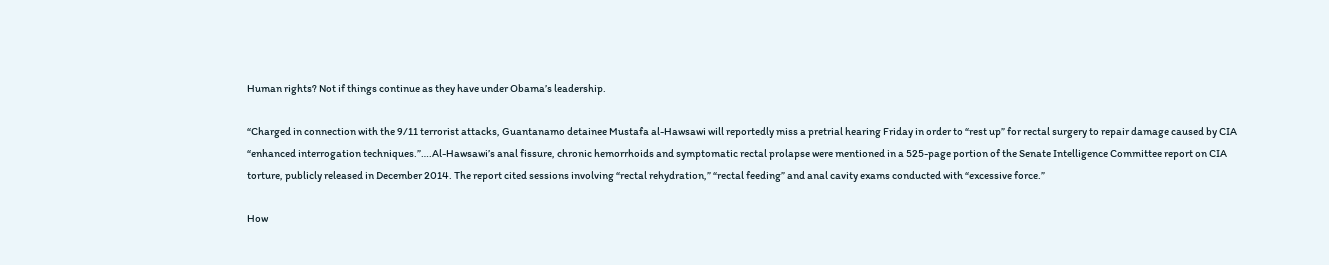Human rights? Not if things continue as they have under Obama’s leadership.

“Charged in connection with the 9/11 terrorist attacks, Guantanamo detainee Mustafa al-Hawsawi will reportedly miss a pretrial hearing Friday in order to “rest up” for rectal surgery to repair damage caused by CIA “enhanced interrogation techniques.”….Al-Hawsawi’s anal fissure, chronic hemorrhoids and symptomatic rectal prolapse were mentioned in a 525-page portion of the Senate Intelligence Committee report on CIA torture, publicly released in December 2014. The report cited sessions involving “rectal rehydration,” “rectal feeding” and anal cavity exams conducted with “excessive force.”

How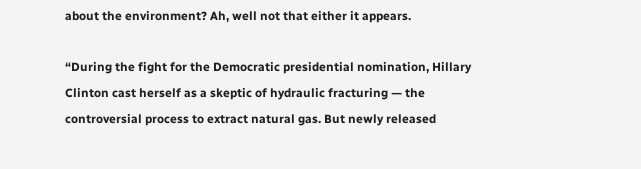about the environment? Ah, well not that either it appears.

“During the fight for the Democratic presidential nomination, Hillary Clinton cast herself as a skeptic of hydraulic fracturing — the controversial process to extract natural gas. But newly released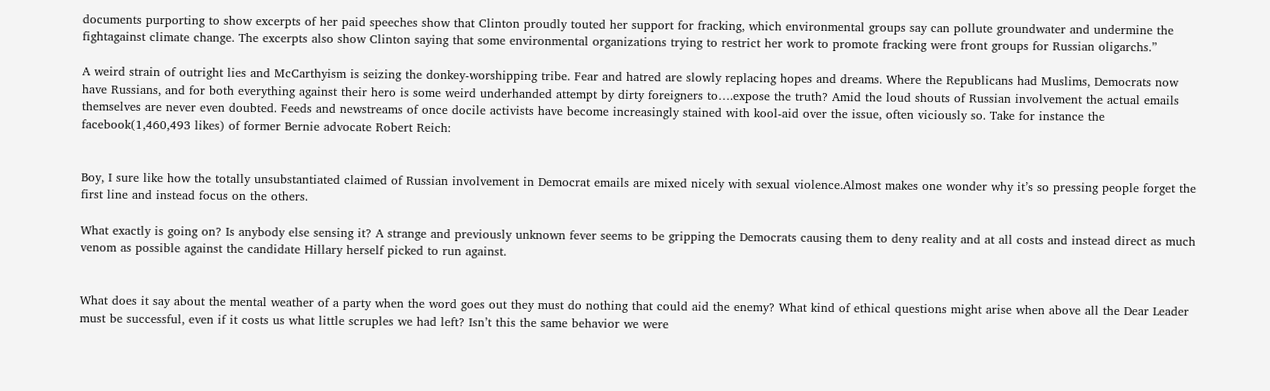documents purporting to show excerpts of her paid speeches show that Clinton proudly touted her support for fracking, which environmental groups say can pollute groundwater and undermine the fightagainst climate change. The excerpts also show Clinton saying that some environmental organizations trying to restrict her work to promote fracking were front groups for Russian oligarchs.”

A weird strain of outright lies and McCarthyism is seizing the donkey-worshipping tribe. Fear and hatred are slowly replacing hopes and dreams. Where the Republicans had Muslims, Democrats now have Russians, and for both everything against their hero is some weird underhanded attempt by dirty foreigners to….expose the truth? Amid the loud shouts of Russian involvement the actual emails themselves are never even doubted. Feeds and newstreams of once docile activists have become increasingly stained with kool-aid over the issue, often viciously so. Take for instance the facebook(1,460,493 likes) of former Bernie advocate Robert Reich:


Boy, I sure like how the totally unsubstantiated claimed of Russian involvement in Democrat emails are mixed nicely with sexual violence.Almost makes one wonder why it’s so pressing people forget the first line and instead focus on the others.

What exactly is going on? Is anybody else sensing it? A strange and previously unknown fever seems to be gripping the Democrats causing them to deny reality and at all costs and instead direct as much venom as possible against the candidate Hillary herself picked to run against.


What does it say about the mental weather of a party when the word goes out they must do nothing that could aid the enemy? What kind of ethical questions might arise when above all the Dear Leader must be successful, even if it costs us what little scruples we had left? Isn’t this the same behavior we were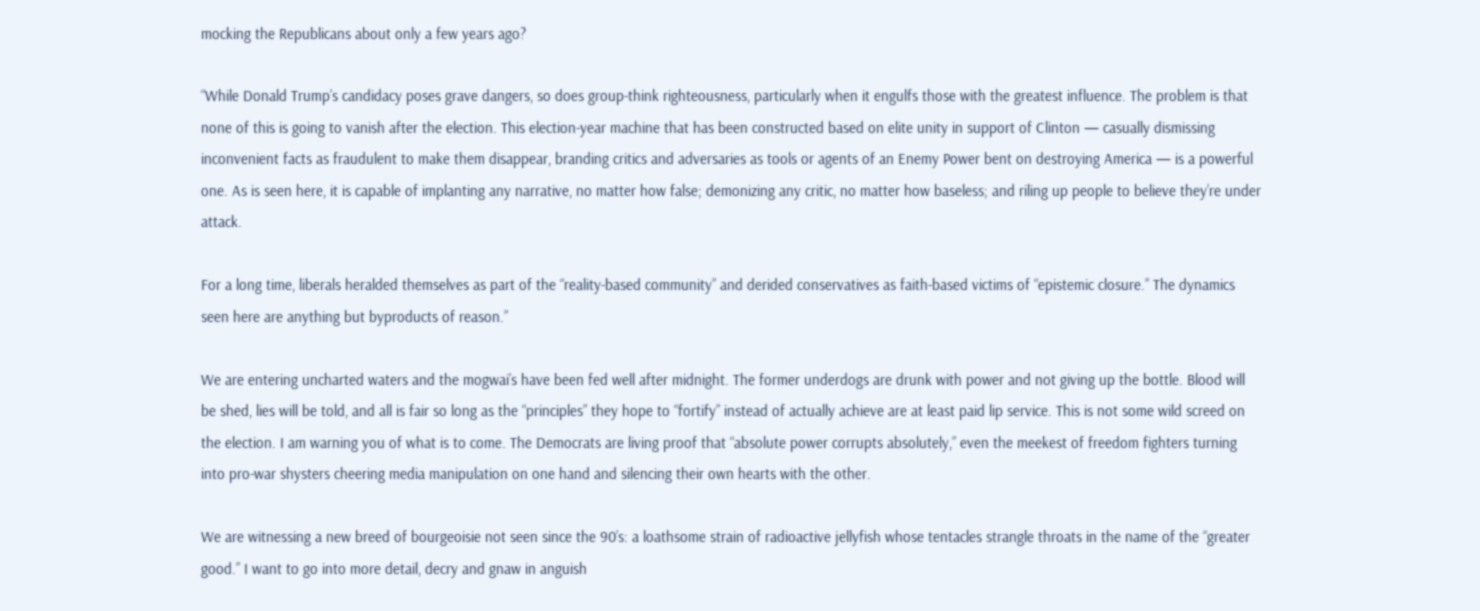mocking the Republicans about only a few years ago?

“While Donald Trump’s candidacy poses grave dangers, so does group-think righteousness, particularly when it engulfs those with the greatest influence. The problem is that none of this is going to vanish after the election. This election-year machine that has been constructed based on elite unity in support of Clinton — casually dismissing inconvenient facts as fraudulent to make them disappear, branding critics and adversaries as tools or agents of an Enemy Power bent on destroying America — is a powerful one. As is seen here, it is capable of implanting any narrative, no matter how false; demonizing any critic, no matter how baseless; and riling up people to believe they’re under attack.

For a long time, liberals heralded themselves as part of the “reality-based community” and derided conservatives as faith-based victims of “epistemic closure.” The dynamics seen here are anything but byproducts of reason.”

We are entering uncharted waters and the mogwai’s have been fed well after midnight. The former underdogs are drunk with power and not giving up the bottle. Blood will be shed, lies will be told, and all is fair so long as the “principles” they hope to “fortify” instead of actually achieve are at least paid lip service. This is not some wild screed on the election. I am warning you of what is to come. The Democrats are living proof that “absolute power corrupts absolutely,” even the meekest of freedom fighters turning into pro-war shysters cheering media manipulation on one hand and silencing their own hearts with the other.

We are witnessing a new breed of bourgeoisie not seen since the 90’s: a loathsome strain of radioactive jellyfish whose tentacles strangle throats in the name of the “greater good.” I want to go into more detail, decry and gnaw in anguish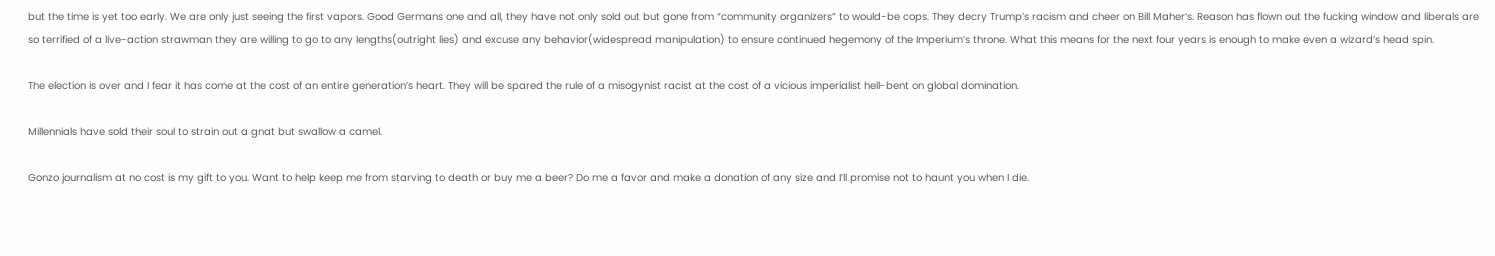but the time is yet too early. We are only just seeing the first vapors. Good Germans one and all, they have not only sold out but gone from “community organizers” to would-be cops. They decry Trump’s racism and cheer on Bill Maher’s. Reason has flown out the fucking window and liberals are so terrified of a live-action strawman they are willing to go to any lengths(outright lies) and excuse any behavior(widespread manipulation) to ensure continued hegemony of the Imperium’s throne. What this means for the next four years is enough to make even a wizard’s head spin.

The election is over and I fear it has come at the cost of an entire generation’s heart. They will be spared the rule of a misogynist racist at the cost of a vicious imperialist hell-bent on global domination.

Millennials have sold their soul to strain out a gnat but swallow a camel.

Gonzo journalism at no cost is my gift to you. Want to help keep me from starving to death or buy me a beer? Do me a favor and make a donation of any size and I’ll promise not to haunt you when I die.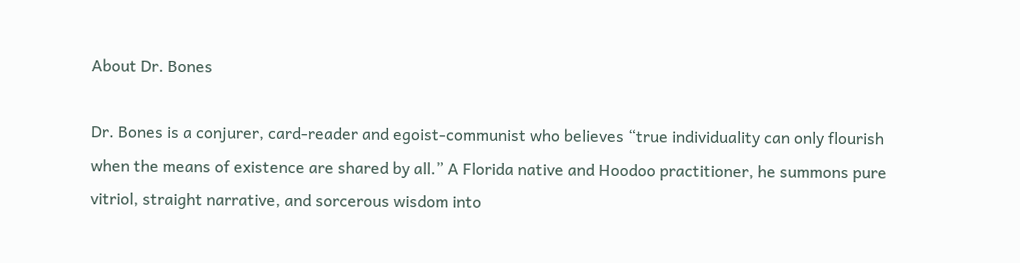About Dr. Bones

Dr. Bones is a conjurer, card-reader and egoist-communist who believes “true individuality can only flourish when the means of existence are shared by all.” A Florida native and Hoodoo practitioner, he summons pure vitriol, straight narrative, and sorcerous wisdom into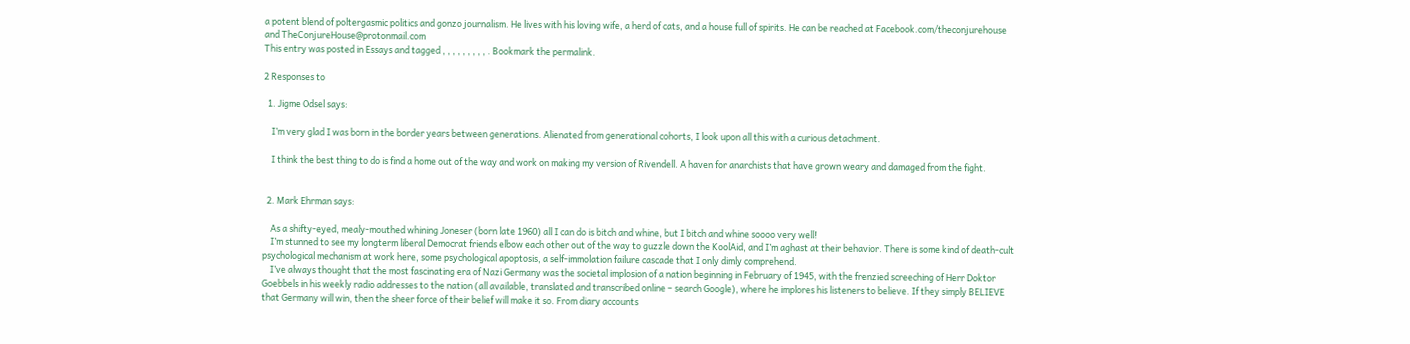a potent blend of poltergasmic politics and gonzo journalism. He lives with his loving wife, a herd of cats, and a house full of spirits. He can be reached at Facebook.com/theconjurehouse and TheConjureHouse@protonmail.com
This entry was posted in Essays and tagged , , , , , , , , , . Bookmark the permalink.

2 Responses to

  1. Jigme Odsel says:

    I’m very glad I was born in the border years between generations. Alienated from generational cohorts, I look upon all this with a curious detachment.

    I think the best thing to do is find a home out of the way and work on making my version of Rivendell. A haven for anarchists that have grown weary and damaged from the fight.


  2. Mark Ehrman says:

    As a shifty-eyed, mealy-mouthed whining Joneser (born late 1960) all I can do is bitch and whine, but I bitch and whine soooo very well!
    I’m stunned to see my longterm liberal Democrat friends elbow each other out of the way to guzzle down the KoolAid, and I’m aghast at their behavior. There is some kind of death-cult psychological mechanism at work here, some psychological apoptosis, a self-immolation failure cascade that I only dimly comprehend.
    I’ve always thought that the most fascinating era of Nazi Germany was the societal implosion of a nation beginning in February of 1945, with the frenzied screeching of Herr Doktor Goebbels in his weekly radio addresses to the nation (all available, translated and transcribed online – search Google), where he implores his listeners to believe. If they simply BELIEVE that Germany will win, then the sheer force of their belief will make it so. From diary accounts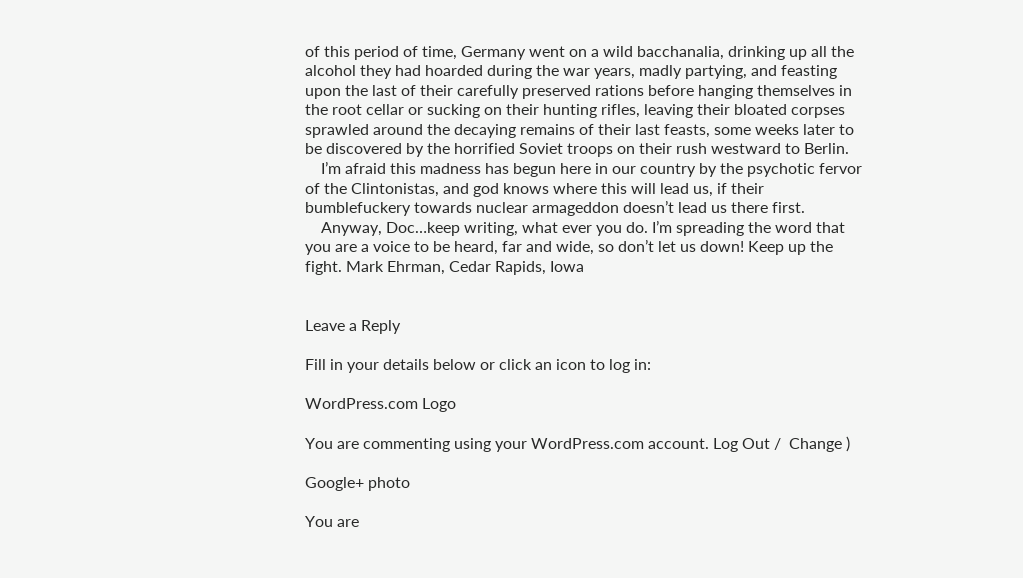of this period of time, Germany went on a wild bacchanalia, drinking up all the alcohol they had hoarded during the war years, madly partying, and feasting upon the last of their carefully preserved rations before hanging themselves in the root cellar or sucking on their hunting rifles, leaving their bloated corpses sprawled around the decaying remains of their last feasts, some weeks later to be discovered by the horrified Soviet troops on their rush westward to Berlin.
    I’m afraid this madness has begun here in our country by the psychotic fervor of the Clintonistas, and god knows where this will lead us, if their bumblefuckery towards nuclear armageddon doesn’t lead us there first.
    Anyway, Doc…keep writing, what ever you do. I’m spreading the word that you are a voice to be heard, far and wide, so don’t let us down! Keep up the fight. Mark Ehrman, Cedar Rapids, Iowa


Leave a Reply

Fill in your details below or click an icon to log in:

WordPress.com Logo

You are commenting using your WordPress.com account. Log Out /  Change )

Google+ photo

You are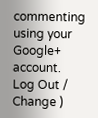commenting using your Google+ account. Log Out /  Change )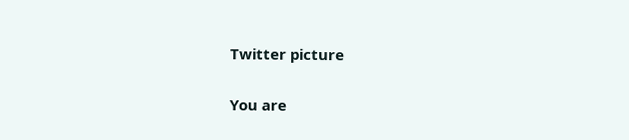Twitter picture

You are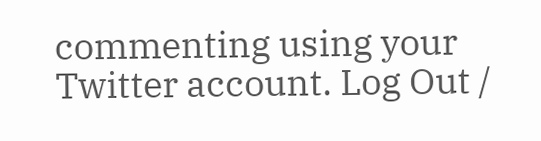commenting using your Twitter account. Log Out /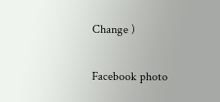Change )

Facebook photo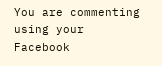You are commenting using your Facebook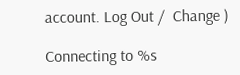account. Log Out /  Change )

Connecting to %s